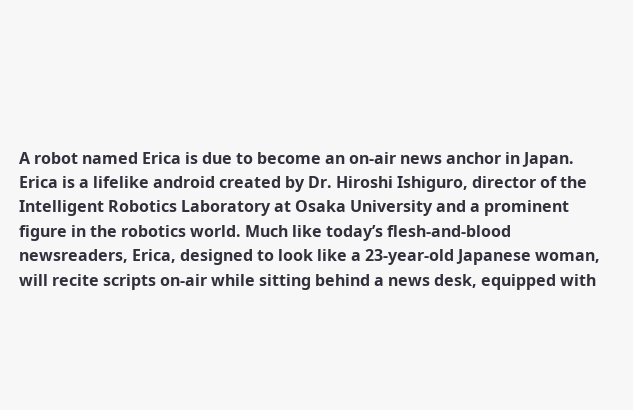A robot named Erica is due to become an on-air news anchor in Japan. Erica is a lifelike android created by Dr. Hiroshi Ishiguro, director of the Intelligent Robotics Laboratory at Osaka University and a prominent figure in the robotics world. Much like today’s flesh-and-blood newsreaders, Erica, designed to look like a 23-year-old Japanese woman, will recite scripts on-air while sitting behind a news desk, equipped with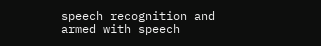speech recognition and armed with speech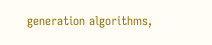generation algorithms,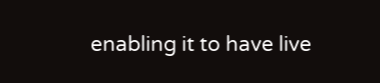enabling it to have live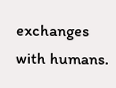exchanges with humans.